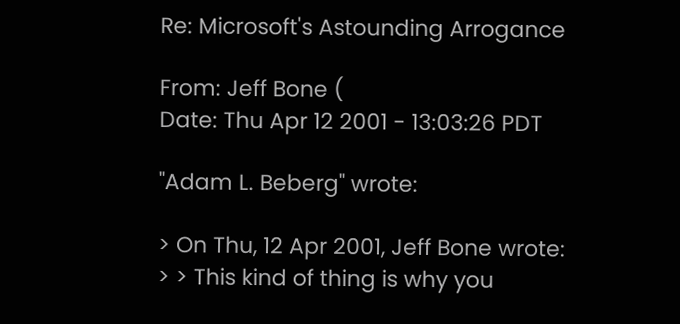Re: Microsoft's Astounding Arrogance

From: Jeff Bone (
Date: Thu Apr 12 2001 - 13:03:26 PDT

"Adam L. Beberg" wrote:

> On Thu, 12 Apr 2001, Jeff Bone wrote:
> > This kind of thing is why you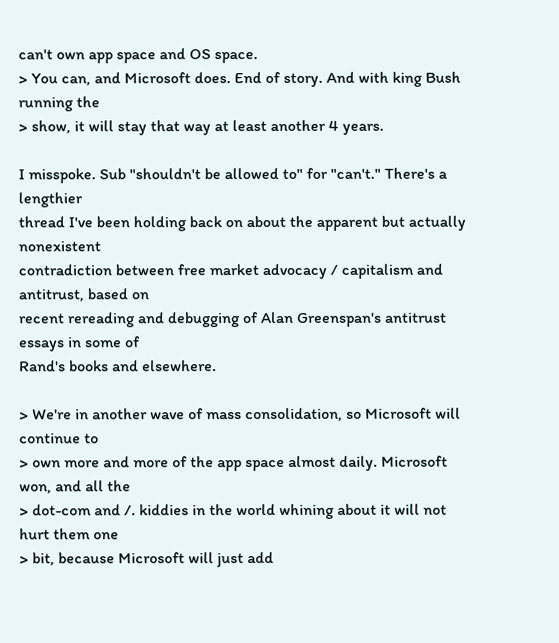can't own app space and OS space.
> You can, and Microsoft does. End of story. And with king Bush running the
> show, it will stay that way at least another 4 years.

I misspoke. Sub "shouldn't be allowed to" for "can't." There's a lengthier
thread I've been holding back on about the apparent but actually nonexistent
contradiction between free market advocacy / capitalism and antitrust, based on
recent rereading and debugging of Alan Greenspan's antitrust essays in some of
Rand's books and elsewhere.

> We're in another wave of mass consolidation, so Microsoft will continue to
> own more and more of the app space almost daily. Microsoft won, and all the
> dot-com and /. kiddies in the world whining about it will not hurt them one
> bit, because Microsoft will just add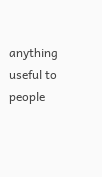anything useful to people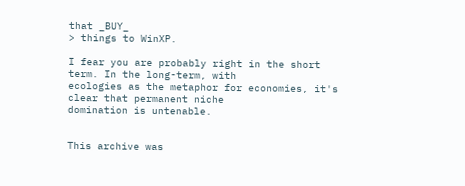that _BUY_
> things to WinXP.

I fear you are probably right in the short term. In the long-term, with
ecologies as the metaphor for economies, it's clear that permanent niche
domination is untenable.


This archive was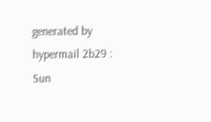generated by hypermail 2b29 : Sun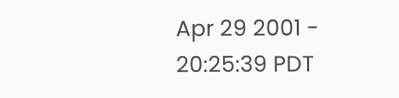Apr 29 2001 - 20:25:39 PDT